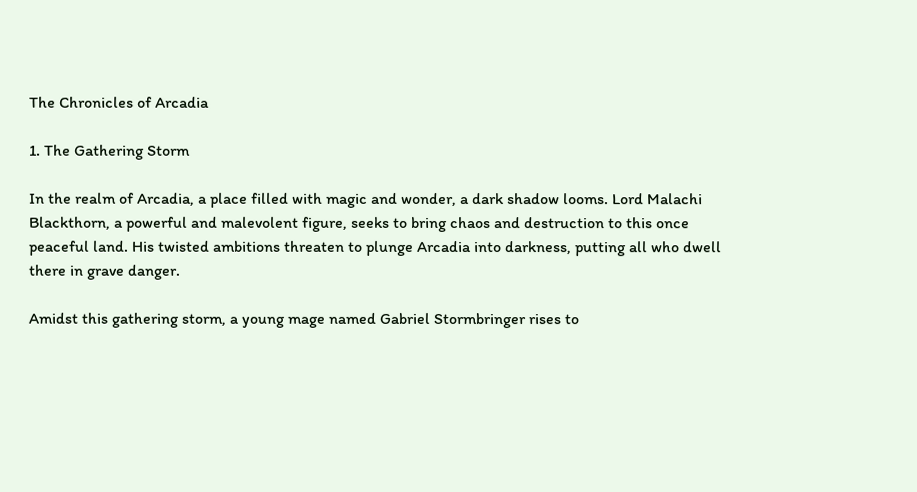The Chronicles of Arcadia

1. The Gathering Storm

In the realm of Arcadia, a place filled with magic and wonder, a dark shadow looms. Lord Malachi Blackthorn, a powerful and malevolent figure, seeks to bring chaos and destruction to this once peaceful land. His twisted ambitions threaten to plunge Arcadia into darkness, putting all who dwell there in grave danger.

Amidst this gathering storm, a young mage named Gabriel Stormbringer rises to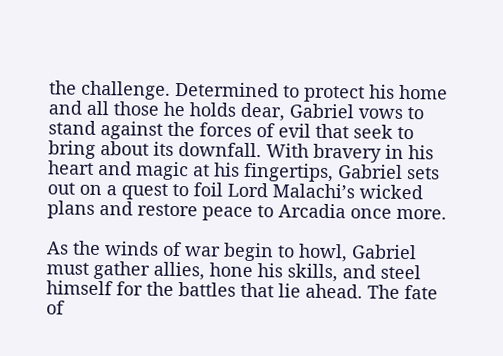the challenge. Determined to protect his home and all those he holds dear, Gabriel vows to stand against the forces of evil that seek to bring about its downfall. With bravery in his heart and magic at his fingertips, Gabriel sets out on a quest to foil Lord Malachi’s wicked plans and restore peace to Arcadia once more.

As the winds of war begin to howl, Gabriel must gather allies, hone his skills, and steel himself for the battles that lie ahead. The fate of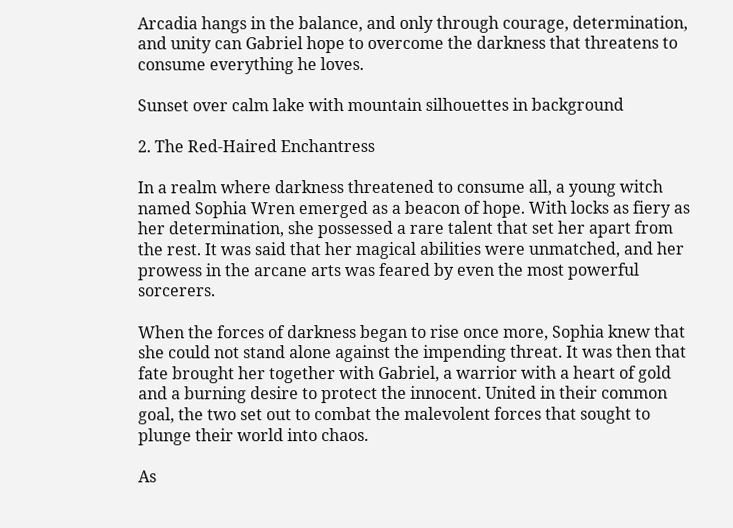Arcadia hangs in the balance, and only through courage, determination, and unity can Gabriel hope to overcome the darkness that threatens to consume everything he loves.

Sunset over calm lake with mountain silhouettes in background

2. The Red-Haired Enchantress

In a realm where darkness threatened to consume all, a young witch named Sophia Wren emerged as a beacon of hope. With locks as fiery as her determination, she possessed a rare talent that set her apart from the rest. It was said that her magical abilities were unmatched, and her prowess in the arcane arts was feared by even the most powerful sorcerers.

When the forces of darkness began to rise once more, Sophia knew that she could not stand alone against the impending threat. It was then that fate brought her together with Gabriel, a warrior with a heart of gold and a burning desire to protect the innocent. United in their common goal, the two set out to combat the malevolent forces that sought to plunge their world into chaos.

As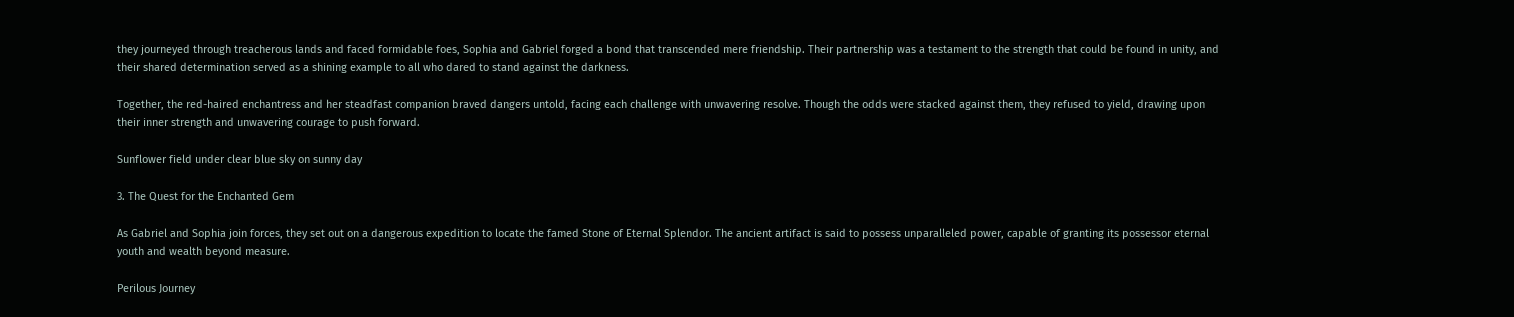they journeyed through treacherous lands and faced formidable foes, Sophia and Gabriel forged a bond that transcended mere friendship. Their partnership was a testament to the strength that could be found in unity, and their shared determination served as a shining example to all who dared to stand against the darkness.

Together, the red-haired enchantress and her steadfast companion braved dangers untold, facing each challenge with unwavering resolve. Though the odds were stacked against them, they refused to yield, drawing upon their inner strength and unwavering courage to push forward.

Sunflower field under clear blue sky on sunny day

3. The Quest for the Enchanted Gem

As Gabriel and Sophia join forces, they set out on a dangerous expedition to locate the famed Stone of Eternal Splendor. The ancient artifact is said to possess unparalleled power, capable of granting its possessor eternal youth and wealth beyond measure.

Perilous Journey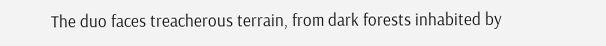The duo faces treacherous terrain, from dark forests inhabited by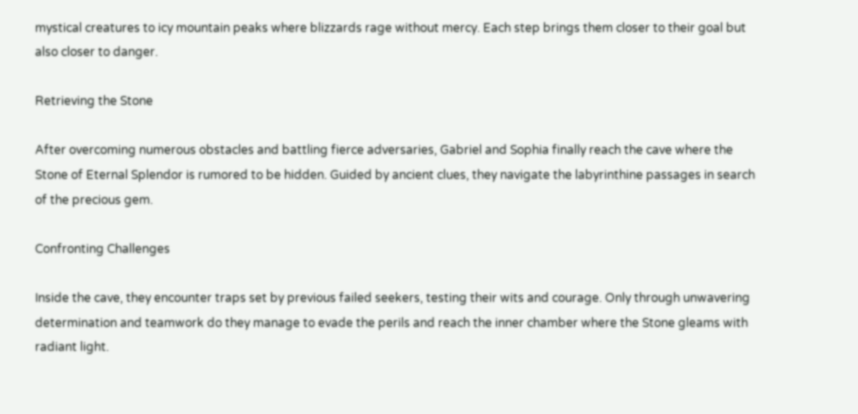mystical creatures to icy mountain peaks where blizzards rage without mercy. Each step brings them closer to their goal but also closer to danger.

Retrieving the Stone

After overcoming numerous obstacles and battling fierce adversaries, Gabriel and Sophia finally reach the cave where the Stone of Eternal Splendor is rumored to be hidden. Guided by ancient clues, they navigate the labyrinthine passages in search of the precious gem.

Confronting Challenges

Inside the cave, they encounter traps set by previous failed seekers, testing their wits and courage. Only through unwavering determination and teamwork do they manage to evade the perils and reach the inner chamber where the Stone gleams with radiant light.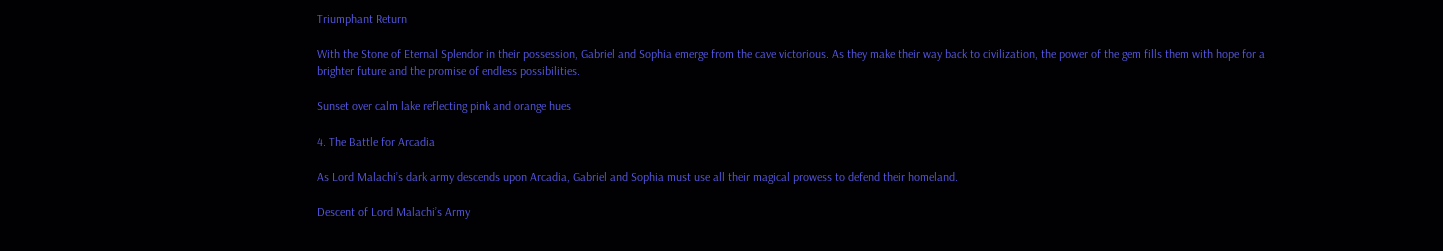Triumphant Return

With the Stone of Eternal Splendor in their possession, Gabriel and Sophia emerge from the cave victorious. As they make their way back to civilization, the power of the gem fills them with hope for a brighter future and the promise of endless possibilities.

Sunset over calm lake reflecting pink and orange hues

4. The Battle for Arcadia

As Lord Malachi’s dark army descends upon Arcadia, Gabriel and Sophia must use all their magical prowess to defend their homeland.

Descent of Lord Malachi’s Army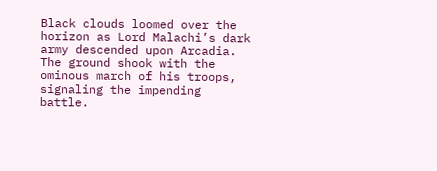Black clouds loomed over the horizon as Lord Malachi’s dark army descended upon Arcadia. The ground shook with the ominous march of his troops, signaling the impending battle.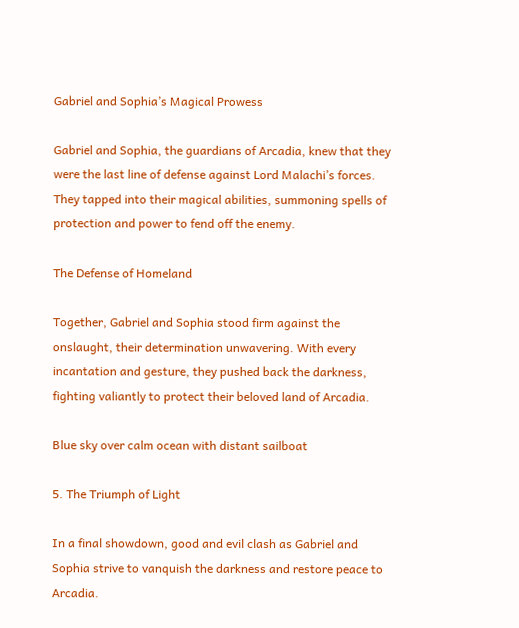Gabriel and Sophia’s Magical Prowess

Gabriel and Sophia, the guardians of Arcadia, knew that they were the last line of defense against Lord Malachi’s forces. They tapped into their magical abilities, summoning spells of protection and power to fend off the enemy.

The Defense of Homeland

Together, Gabriel and Sophia stood firm against the onslaught, their determination unwavering. With every incantation and gesture, they pushed back the darkness, fighting valiantly to protect their beloved land of Arcadia.

Blue sky over calm ocean with distant sailboat

5. The Triumph of Light

In a final showdown, good and evil clash as Gabriel and Sophia strive to vanquish the darkness and restore peace to Arcadia.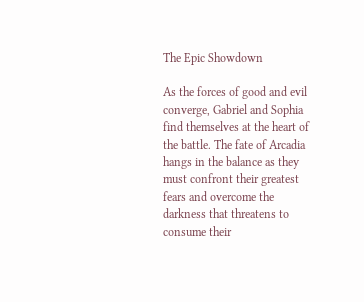The Epic Showdown

As the forces of good and evil converge, Gabriel and Sophia find themselves at the heart of the battle. The fate of Arcadia hangs in the balance as they must confront their greatest fears and overcome the darkness that threatens to consume their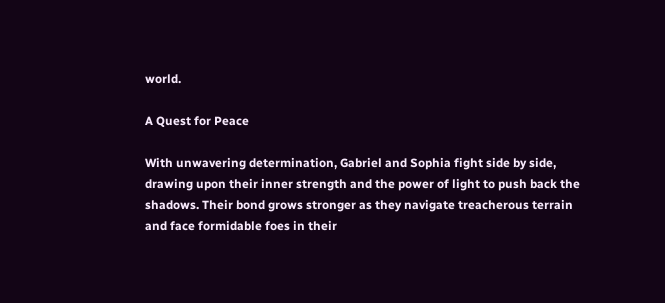world.

A Quest for Peace

With unwavering determination, Gabriel and Sophia fight side by side, drawing upon their inner strength and the power of light to push back the shadows. Their bond grows stronger as they navigate treacherous terrain and face formidable foes in their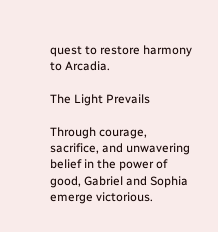quest to restore harmony to Arcadia.

The Light Prevails

Through courage, sacrifice, and unwavering belief in the power of good, Gabriel and Sophia emerge victorious.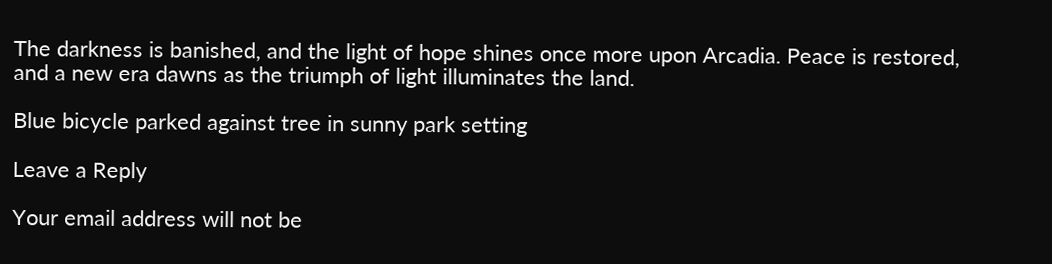The darkness is banished, and the light of hope shines once more upon Arcadia. Peace is restored, and a new era dawns as the triumph of light illuminates the land.

Blue bicycle parked against tree in sunny park setting

Leave a Reply

Your email address will not be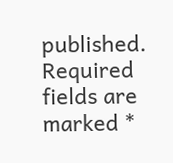published. Required fields are marked *